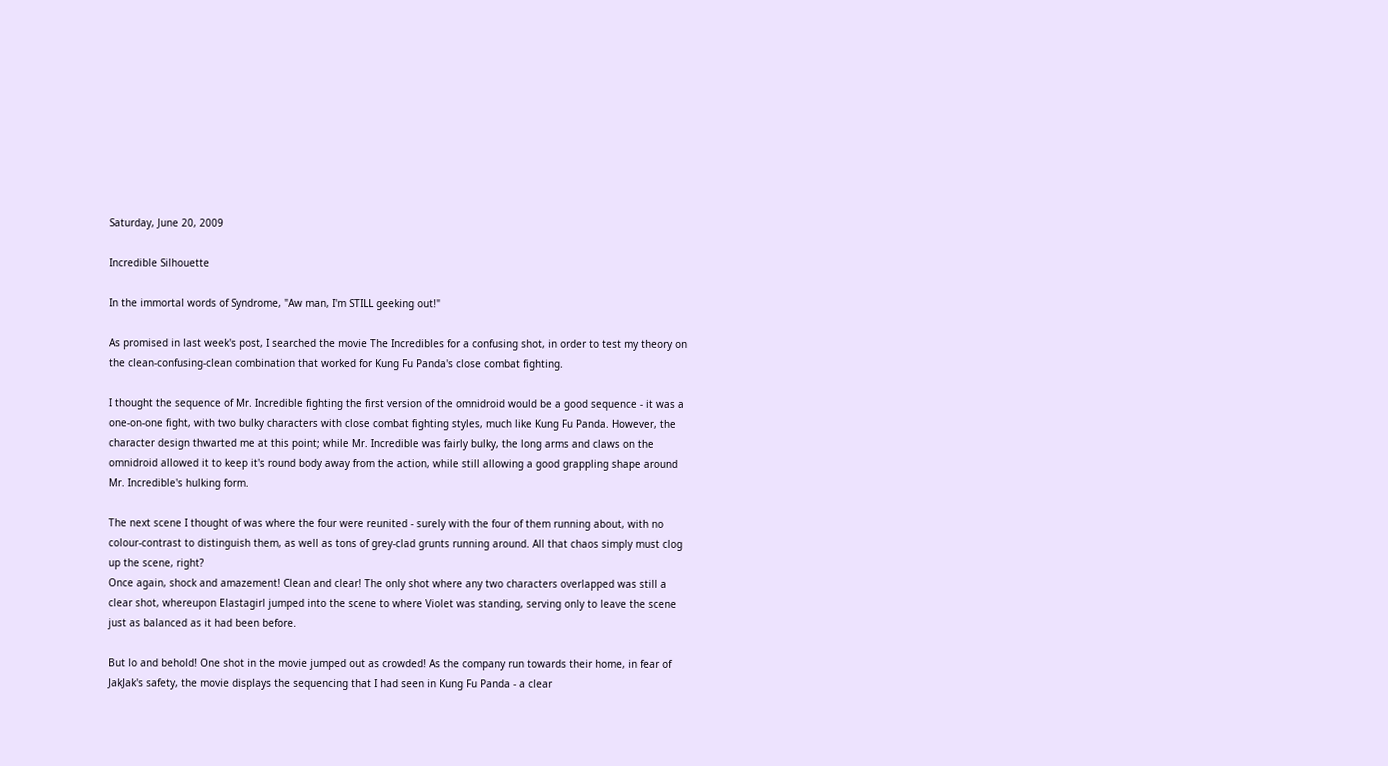Saturday, June 20, 2009

Incredible Silhouette

In the immortal words of Syndrome, "Aw man, I'm STILL geeking out!"

As promised in last week's post, I searched the movie The Incredibles for a confusing shot, in order to test my theory on the clean-confusing-clean combination that worked for Kung Fu Panda's close combat fighting.

I thought the sequence of Mr. Incredible fighting the first version of the omnidroid would be a good sequence - it was a one-on-one fight, with two bulky characters with close combat fighting styles, much like Kung Fu Panda. However, the character design thwarted me at this point; while Mr. Incredible was fairly bulky, the long arms and claws on the omnidroid allowed it to keep it's round body away from the action, while still allowing a good grappling shape around Mr. Incredible's hulking form.

The next scene I thought of was where the four were reunited - surely with the four of them running about, with no colour-contrast to distinguish them, as well as tons of grey-clad grunts running around. All that chaos simply must clog up the scene, right?
Once again, shock and amazement! Clean and clear! The only shot where any two characters overlapped was still a clear shot, whereupon Elastagirl jumped into the scene to where Violet was standing, serving only to leave the scene just as balanced as it had been before.

But lo and behold! One shot in the movie jumped out as crowded! As the company run towards their home, in fear of JakJak's safety, the movie displays the sequencing that I had seen in Kung Fu Panda - a clear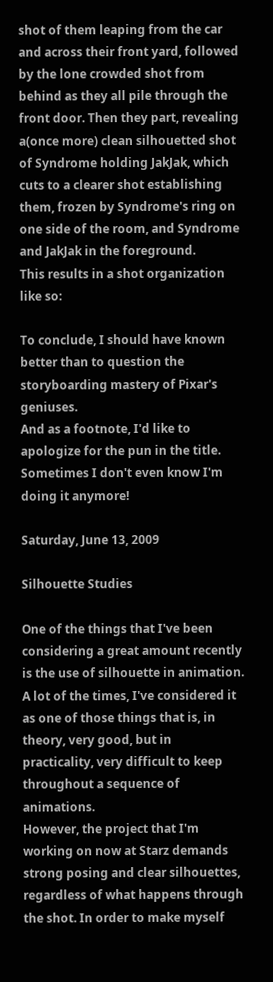shot of them leaping from the car and across their front yard, followed by the lone crowded shot from behind as they all pile through the front door. Then they part, revealing a(once more) clean silhouetted shot of Syndrome holding JakJak, which cuts to a clearer shot establishing them, frozen by Syndrome's ring on one side of the room, and Syndrome and JakJak in the foreground.
This results in a shot organization like so:

To conclude, I should have known better than to question the storyboarding mastery of Pixar's geniuses.
And as a footnote, I'd like to apologize for the pun in the title. Sometimes I don't even know I'm doing it anymore!

Saturday, June 13, 2009

Silhouette Studies

One of the things that I've been considering a great amount recently is the use of silhouette in animation. A lot of the times, I've considered it as one of those things that is, in theory, very good, but in practicality, very difficult to keep throughout a sequence of animations.
However, the project that I'm working on now at Starz demands strong posing and clear silhouettes, regardless of what happens through the shot. In order to make myself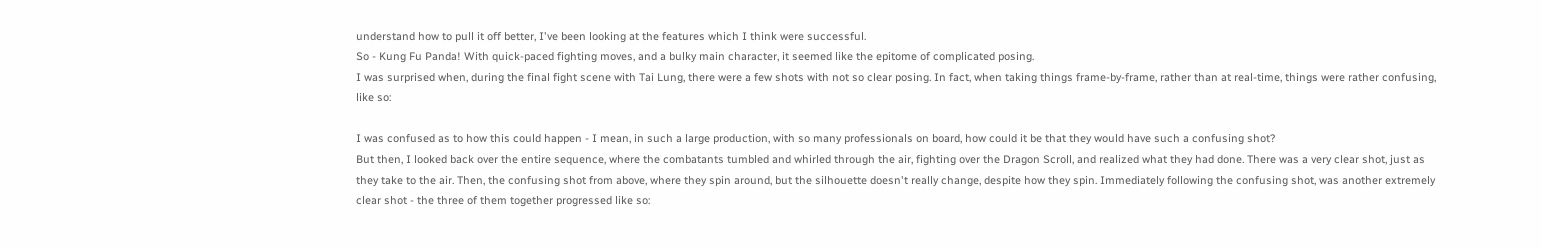understand how to pull it off better, I've been looking at the features which I think were successful.
So - Kung Fu Panda! With quick-paced fighting moves, and a bulky main character, it seemed like the epitome of complicated posing.
I was surprised when, during the final fight scene with Tai Lung, there were a few shots with not so clear posing. In fact, when taking things frame-by-frame, rather than at real-time, things were rather confusing, like so:

I was confused as to how this could happen - I mean, in such a large production, with so many professionals on board, how could it be that they would have such a confusing shot?
But then, I looked back over the entire sequence, where the combatants tumbled and whirled through the air, fighting over the Dragon Scroll, and realized what they had done. There was a very clear shot, just as they take to the air. Then, the confusing shot from above, where they spin around, but the silhouette doesn't really change, despite how they spin. Immediately following the confusing shot, was another extremely clear shot - the three of them together progressed like so: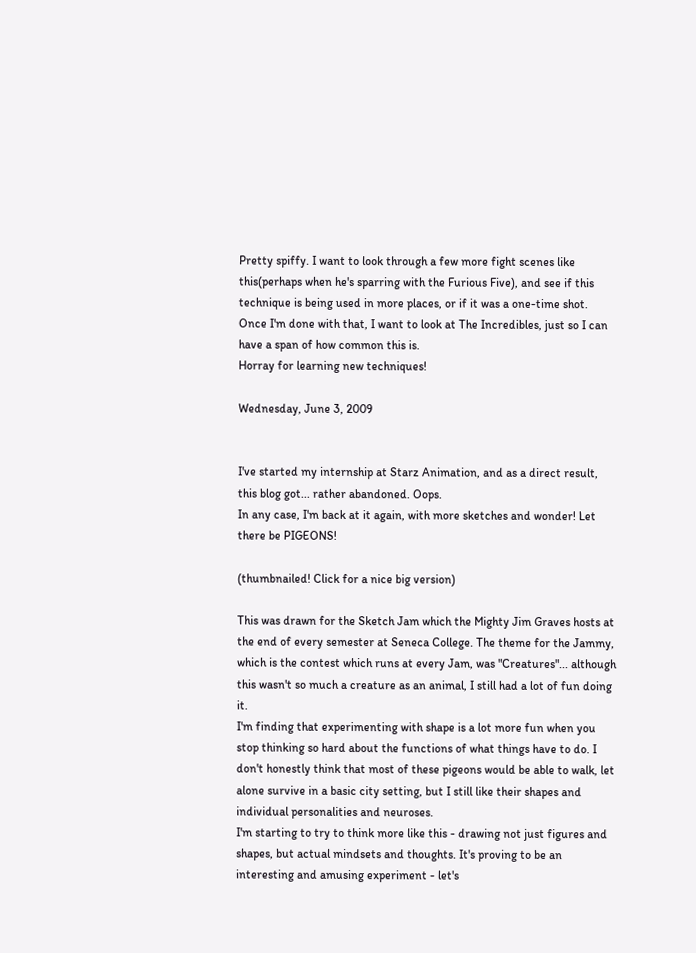Pretty spiffy. I want to look through a few more fight scenes like this(perhaps when he's sparring with the Furious Five), and see if this technique is being used in more places, or if it was a one-time shot.
Once I'm done with that, I want to look at The Incredibles, just so I can have a span of how common this is.
Horray for learning new techniques!

Wednesday, June 3, 2009


I've started my internship at Starz Animation, and as a direct result, this blog got... rather abandoned. Oops.
In any case, I'm back at it again, with more sketches and wonder! Let there be PIGEONS!

(thumbnailed! Click for a nice big version)

This was drawn for the Sketch Jam which the Mighty Jim Graves hosts at the end of every semester at Seneca College. The theme for the Jammy, which is the contest which runs at every Jam, was "Creatures"... although this wasn't so much a creature as an animal, I still had a lot of fun doing it.
I'm finding that experimenting with shape is a lot more fun when you stop thinking so hard about the functions of what things have to do. I don't honestly think that most of these pigeons would be able to walk, let alone survive in a basic city setting, but I still like their shapes and individual personalities and neuroses.
I'm starting to try to think more like this - drawing not just figures and shapes, but actual mindsets and thoughts. It's proving to be an interesting and amusing experiment - let's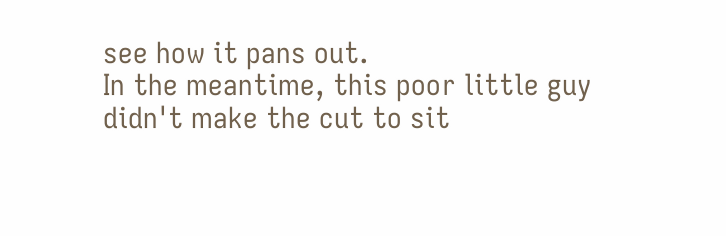see how it pans out.
In the meantime, this poor little guy didn't make the cut to sit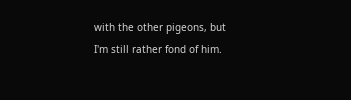with the other pigeons, but I'm still rather fond of him.